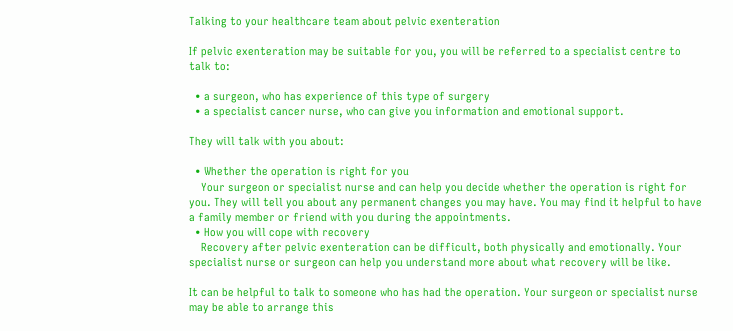Talking to your healthcare team about pelvic exenteration

If pelvic exenteration may be suitable for you, you will be referred to a specialist centre to talk to:

  • a surgeon, who has experience of this type of surgery
  • a specialist cancer nurse, who can give you information and emotional support.

They will talk with you about:

  • Whether the operation is right for you
    Your surgeon or specialist nurse and can help you decide whether the operation is right for you. They will tell you about any permanent changes you may have. You may find it helpful to have a family member or friend with you during the appointments.
  • How you will cope with recovery
    Recovery after pelvic exenteration can be difficult, both physically and emotionally. Your specialist nurse or surgeon can help you understand more about what recovery will be like.

It can be helpful to talk to someone who has had the operation. Your surgeon or specialist nurse may be able to arrange this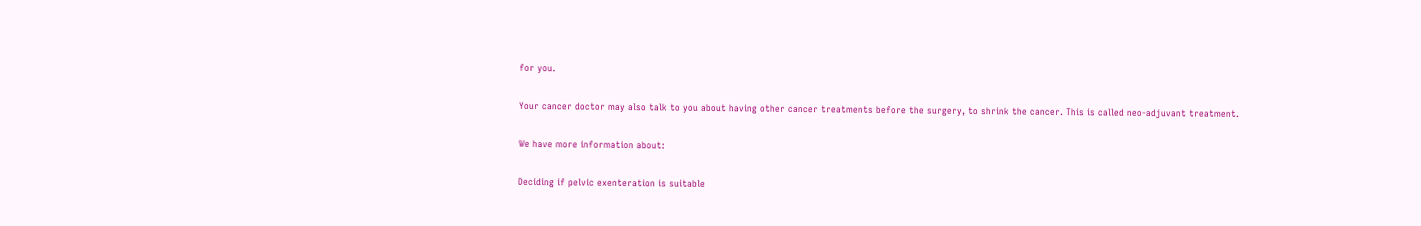for you.

Your cancer doctor may also talk to you about having other cancer treatments before the surgery, to shrink the cancer. This is called neo-adjuvant treatment.

We have more information about:

Deciding if pelvic exenteration is suitable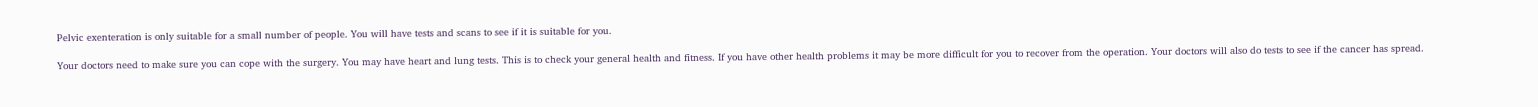Pelvic exenteration is only suitable for a small number of people. You will have tests and scans to see if it is suitable for you.

Your doctors need to make sure you can cope with the surgery. You may have heart and lung tests. This is to check your general health and fitness. If you have other health problems it may be more difficult for you to recover from the operation. Your doctors will also do tests to see if the cancer has spread.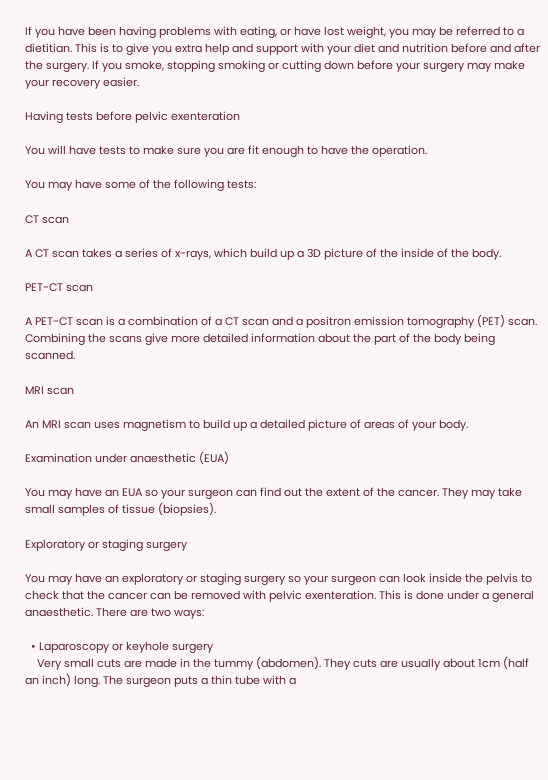If you have been having problems with eating, or have lost weight, you may be referred to a dietitian. This is to give you extra help and support with your diet and nutrition before and after the surgery. If you smoke, stopping smoking or cutting down before your surgery may make your recovery easier.

Having tests before pelvic exenteration

You will have tests to make sure you are fit enough to have the operation.

You may have some of the following tests:

CT scan

A CT scan takes a series of x-rays, which build up a 3D picture of the inside of the body.

PET-CT scan

A PET-CT scan is a combination of a CT scan and a positron emission tomography (PET) scan. Combining the scans give more detailed information about the part of the body being scanned.

MRI scan

An MRI scan uses magnetism to build up a detailed picture of areas of your body.

Examination under anaesthetic (EUA)

You may have an EUA so your surgeon can find out the extent of the cancer. They may take small samples of tissue (biopsies).

Exploratory or staging surgery

You may have an exploratory or staging surgery so your surgeon can look inside the pelvis to check that the cancer can be removed with pelvic exenteration. This is done under a general anaesthetic. There are two ways:

  • Laparoscopy or keyhole surgery
    Very small cuts are made in the tummy (abdomen). They cuts are usually about 1cm (half an inch) long. The surgeon puts a thin tube with a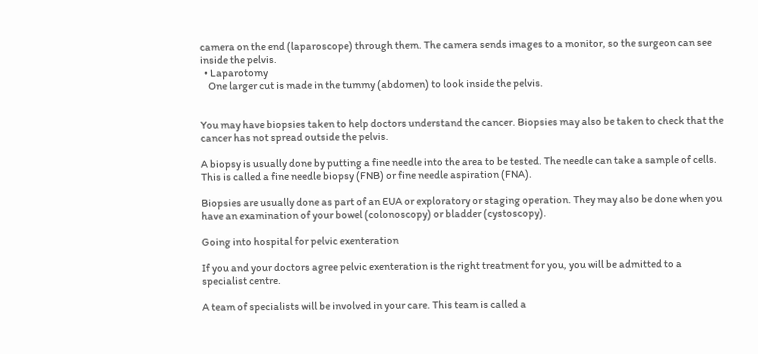camera on the end (laparoscope) through them. The camera sends images to a monitor, so the surgeon can see inside the pelvis.
  • Laparotomy
    One larger cut is made in the tummy (abdomen) to look inside the pelvis.


You may have biopsies taken to help doctors understand the cancer. Biopsies may also be taken to check that the cancer has not spread outside the pelvis.

A biopsy is usually done by putting a fine needle into the area to be tested. The needle can take a sample of cells. This is called a fine needle biopsy (FNB) or fine needle aspiration (FNA).

Biopsies are usually done as part of an EUA or exploratory or staging operation. They may also be done when you have an examination of your bowel (colonoscopy) or bladder (cystoscopy).

Going into hospital for pelvic exenteration

If you and your doctors agree pelvic exenteration is the right treatment for you, you will be admitted to a specialist centre.

A team of specialists will be involved in your care. This team is called a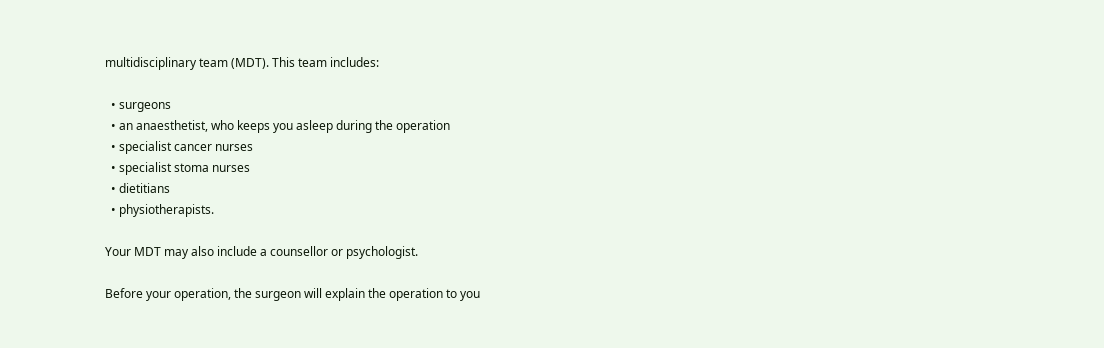multidisciplinary team (MDT). This team includes:

  • surgeons
  • an anaesthetist, who keeps you asleep during the operation
  • specialist cancer nurses
  • specialist stoma nurses
  • dietitians
  • physiotherapists.

Your MDT may also include a counsellor or psychologist.

Before your operation, the surgeon will explain the operation to you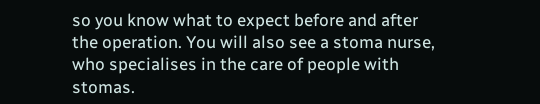so you know what to expect before and after the operation. You will also see a stoma nurse, who specialises in the care of people with stomas.